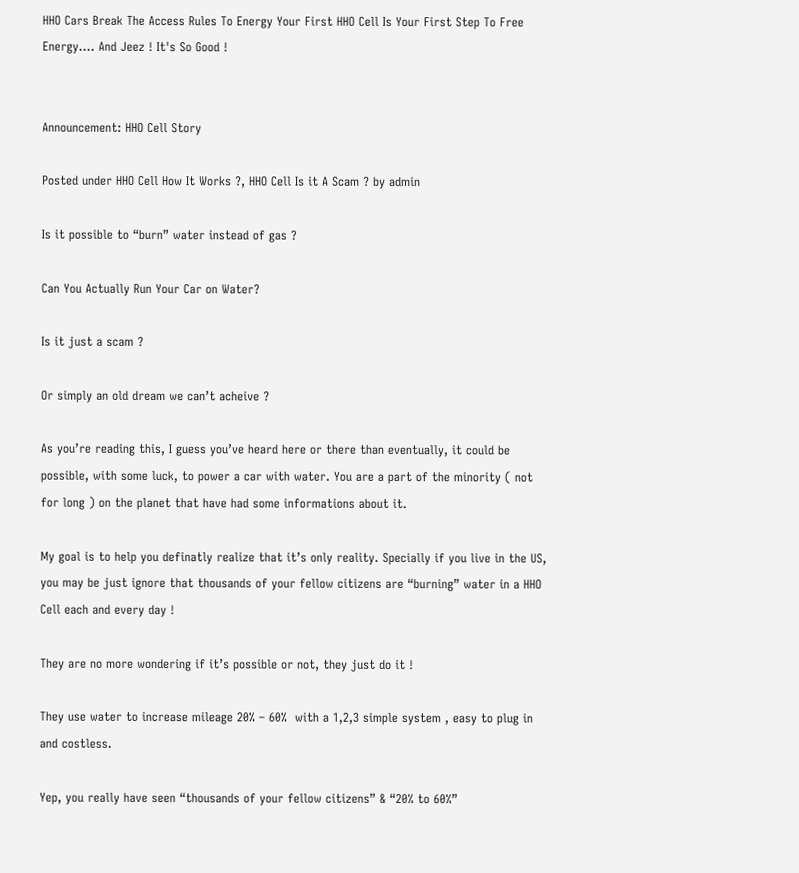HHO Cars Break The Access Rules To Energy Your First HHO Cell Is Your First Step To Free Energy…. And Jeez ! It's So Good !


Announcement: HHO Cell Story

Posted under HHO Cell How It Works ?, HHO Cell Is it A Scam ? by admin

Is it possible to “burn” water instead of gas ?

Can You Actually Run Your Car on Water?

Is it just a scam ?

Or simply an old dream we can’t acheive ?

As you’re reading this, I guess you’ve heard here or there than eventually, it could be possible, with some luck, to power a car with water. You are a part of the minority ( not for long ) on the planet that have had some informations about it.

My goal is to help you definatly realize that it’s only reality. Specially if you live in the US, you may be just ignore that thousands of your fellow citizens are “burning” water in a HHO Cell each and every day !

They are no more wondering if it’s possible or not, they just do it !

They use water to increase mileage 20% – 60%  with a 1,2,3 simple system , easy to plug in and costless.

Yep, you really have seen “thousands of your fellow citizens” & “20% to 60%”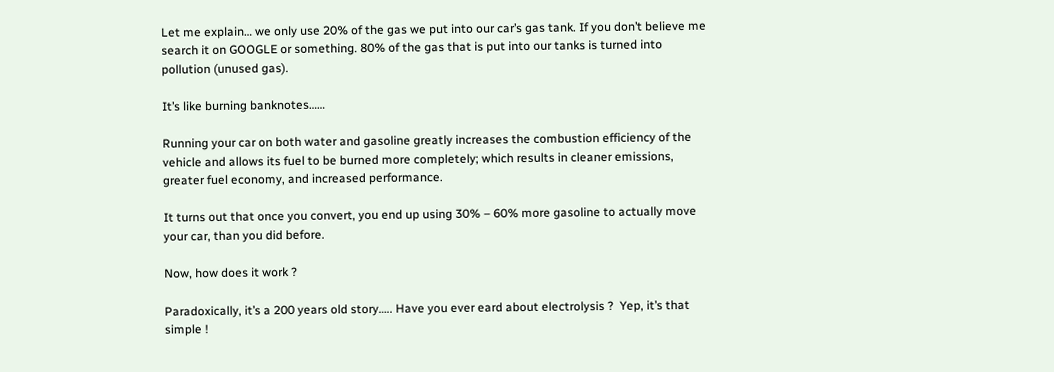Let me explain… we only use 20% of the gas we put into our car’s gas tank. If you don’t believe me search it on GOOGLE or something. 80% of the gas that is put into our tanks is turned into pollution (unused gas).

It’s like burning banknotes……

Running your car on both water and gasoline greatly increases the combustion efficiency of the vehicle and allows its fuel to be burned more completely; which results in cleaner emissions, greater fuel economy, and increased performance.

It turns out that once you convert, you end up using 30% – 60% more gasoline to actually move your car, than you did before.

Now, how does it work ?

Paradoxically, it’s a 200 years old story….. Have you ever eard about electrolysis ?  Yep, it’s that simple !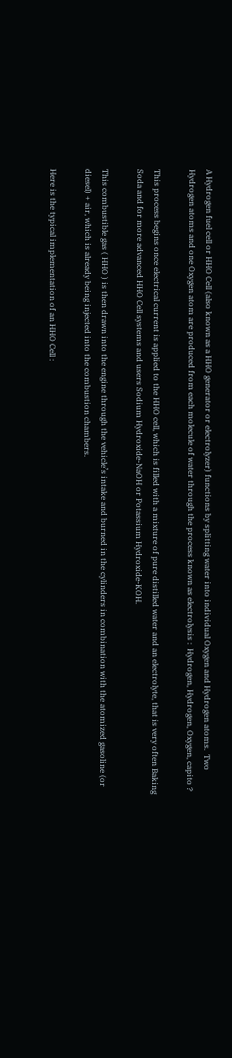A Hydrogen fuel cell or HHO Cell (also known as a HHO generator or electrolyzer) functions by splitting water into individual Oxygen and Hydrogen atoms.  Two Hydrogen atoms and one Oxygen atom are produced from each molecule of water through the process known as electrolysis :  Hydrogen, Hydrogen, Oxygen, capito ?

This process begins once electrical current is applied to the HHO cell, which is filled with a mixture of pure distilled water and an electrolyte, that is very often Baking Soda and for more advanced HHO Cell systems and users Sodium Hydroxide-NaOH or Potassium Hydroxide-KOH.

This combustible gas ( HHO ) is then drawn into the engine through the vehicle’s intake and burned in the cylinders in combination with the atomized gasoline (or diesel) + air, which is already being injected into the combustion chambers.

Here is the typical implementation of an HHO Cell :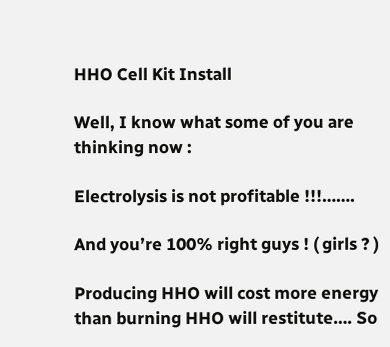HHO Cell Kit Install

Well, I know what some of you are thinking now :

Electrolysis is not profitable !!!…….

And you’re 100% right guys ! ( girls ? )

Producing HHO will cost more energy than burning HHO will restitute…. So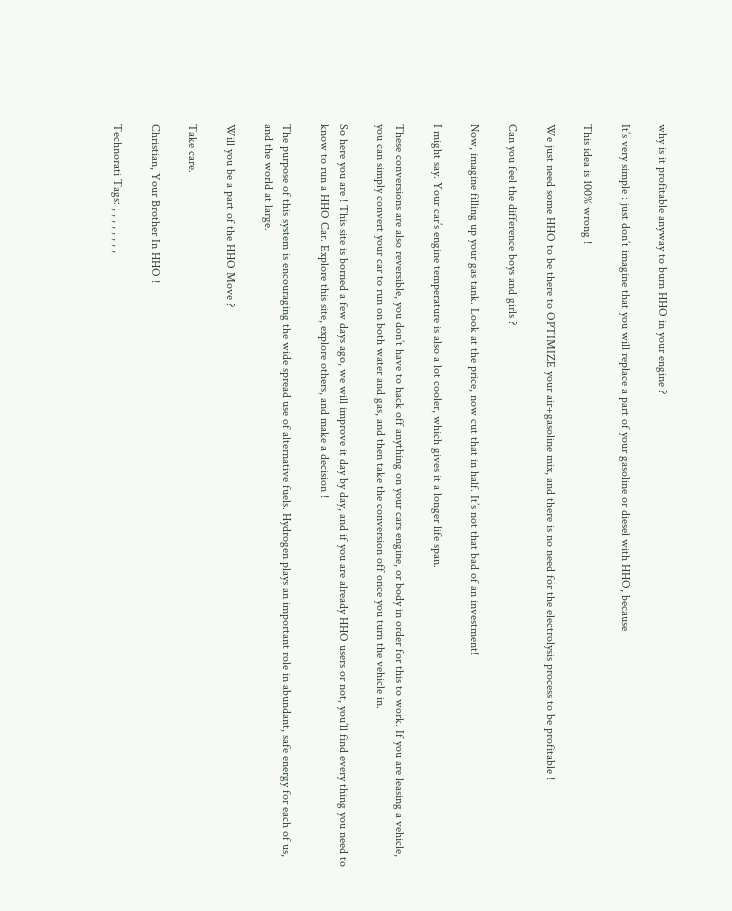why is it profitable anyway to burn HHO in your engine ?

It’s very simple : just don’t imagine that you will replace a part of your gasoline or diesel with HHO, because

This idea is 100% wrong !

We just need some HHO to be there to OPTIMIZE your air+gasoline mix, and there is no need for the electrolysis process to be profitable !

Can you feel the difference boys and girls ?

Now, imagine filling up your gas tank. Look at the price, now cut that in half. It’s not that bad of an investment!

I might say. Your car’s engine temperature is also a lot cooler, which gives it a longer life span.

These conversions are also reversible, you don’t have to hack off anything on your cars engine, or body in order for this to work. If you are leasing a vehicle, you can simply convert your car to run on both water and gas, and then take the conversion off once you turn the vehicle in.

So here you are ! This site is borned a few days ago, we will improve it day by day, and if you are already HHO users or not, you’ll find every thing you need to know to run a HHO Car. Explore this site, explore others, and make a decision !

The purpose of this system is encouraging the wide spread use of alternative fuels. Hydrogen plays an important role in abundant, safe energy for each of us, and the world at large.

Will you be a part of the HHO Move ?

Take care.

Christian, Your Brother In HHO !

Technorati Tags: , , , , , , , ,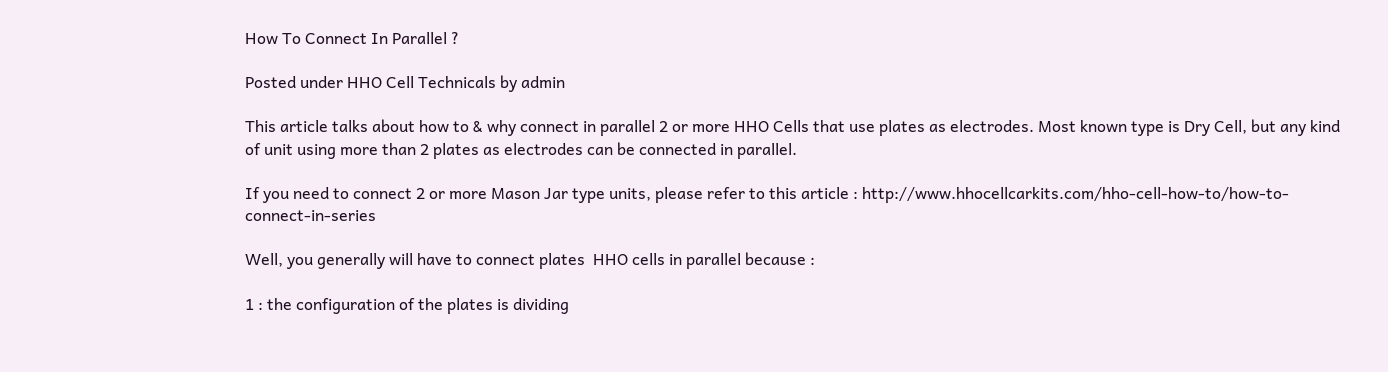How To Connect In Parallel ?

Posted under HHO Cell Technicals by admin

This article talks about how to & why connect in parallel 2 or more HHO Cells that use plates as electrodes. Most known type is Dry Cell, but any kind of unit using more than 2 plates as electrodes can be connected in parallel.

If you need to connect 2 or more Mason Jar type units, please refer to this article : http://www.hhocellcarkits.com/hho-cell-how-to/how-to-connect-in-series

Well, you generally will have to connect plates  HHO cells in parallel because :

1 : the configuration of the plates is dividing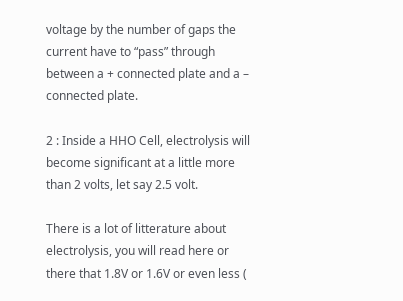voltage by the number of gaps the current have to “pass” through between a + connected plate and a – connected plate.

2 : Inside a HHO Cell, electrolysis will become significant at a little more than 2 volts, let say 2.5 volt.

There is a lot of litterature about electrolysis, you will read here or there that 1.8V or 1.6V or even less (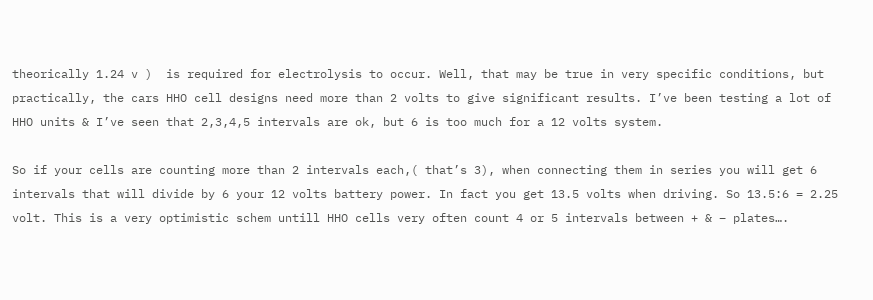theorically 1.24 v )  is required for electrolysis to occur. Well, that may be true in very specific conditions, but practically, the cars HHO cell designs need more than 2 volts to give significant results. I’ve been testing a lot of HHO units & I’ve seen that 2,3,4,5 intervals are ok, but 6 is too much for a 12 volts system.

So if your cells are counting more than 2 intervals each,( that’s 3), when connecting them in series you will get 6 intervals that will divide by 6 your 12 volts battery power. In fact you get 13.5 volts when driving. So 13.5:6 = 2.25 volt. This is a very optimistic schem untill HHO cells very often count 4 or 5 intervals between + & – plates….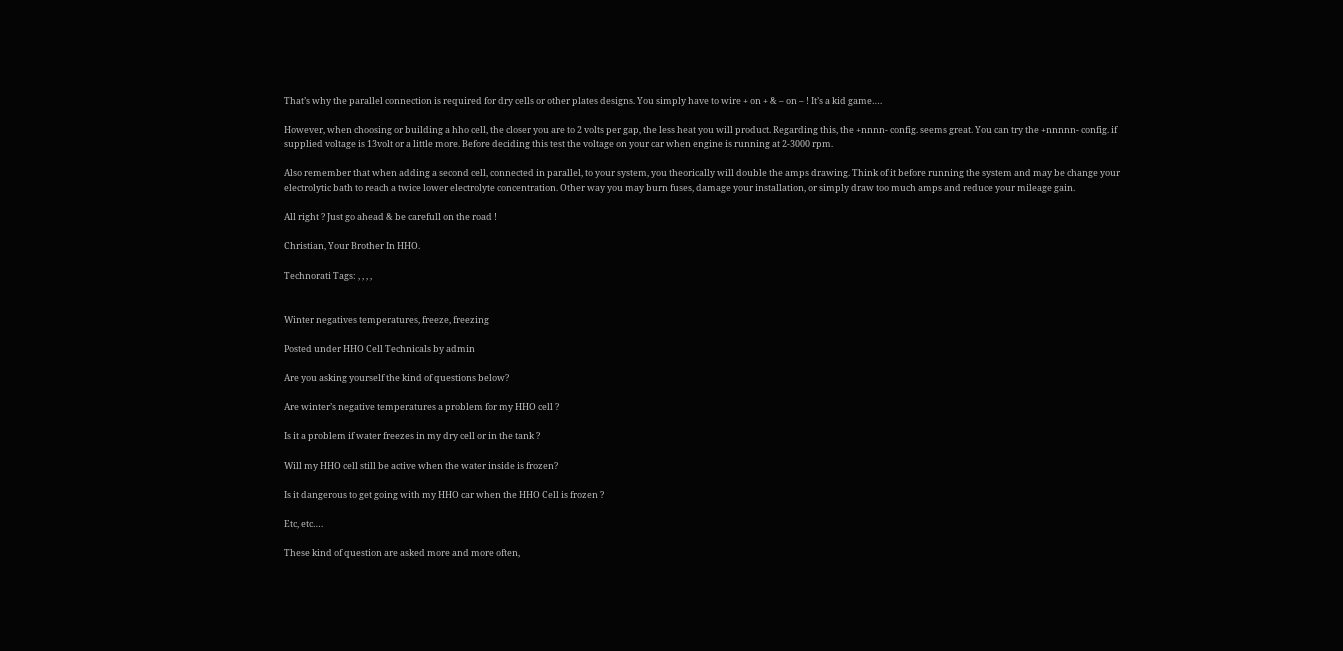That’s why the parallel connection is required for dry cells or other plates designs. You simply have to wire + on + & – on – ! It’s a kid game….

However, when choosing or building a hho cell, the closer you are to 2 volts per gap, the less heat you will product. Regarding this, the +nnnn- config. seems great. You can try the +nnnnn- config. if supplied voltage is 13volt or a little more. Before deciding this test the voltage on your car when engine is running at 2-3000 rpm.

Also remember that when adding a second cell, connected in parallel, to your system, you theorically will double the amps drawing. Think of it before running the system and may be change your electrolytic bath to reach a twice lower electrolyte concentration. Other way you may burn fuses, damage your installation, or simply draw too much amps and reduce your mileage gain.

All right ? Just go ahead & be carefull on the road !

Christian, Your Brother In HHO.

Technorati Tags: , , , ,


Winter negatives temperatures, freeze, freezing

Posted under HHO Cell Technicals by admin

Are you asking yourself the kind of questions below?

Are winter’s negative temperatures a problem for my HHO cell ?

Is it a problem if water freezes in my dry cell or in the tank ?

Will my HHO cell still be active when the water inside is frozen?

Is it dangerous to get going with my HHO car when the HHO Cell is frozen ?

Etc, etc….

These kind of question are asked more and more often,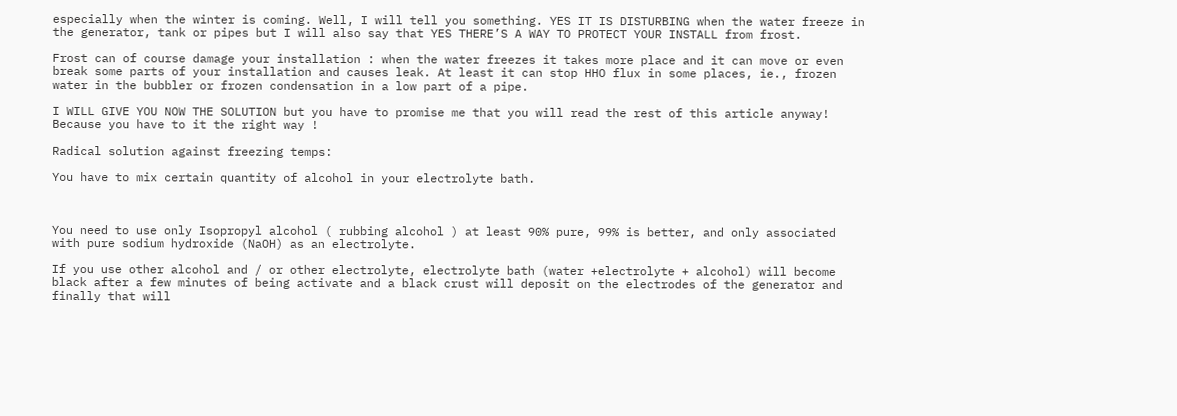especially when the winter is coming. Well, I will tell you something. YES IT IS DISTURBING when the water freeze in the generator, tank or pipes but I will also say that YES THERE’S A WAY TO PROTECT YOUR INSTALL from frost.

Frost can of course damage your installation : when the water freezes it takes more place and it can move or even break some parts of your installation and causes leak. At least it can stop HHO flux in some places, ie., frozen water in the bubbler or frozen condensation in a low part of a pipe.

I WILL GIVE YOU NOW THE SOLUTION but you have to promise me that you will read the rest of this article anyway! Because you have to it the right way !

Radical solution against freezing temps:

You have to mix certain quantity of alcohol in your electrolyte bath.



You need to use only Isopropyl alcohol ( rubbing alcohol ) at least 90% pure, 99% is better, and only associated with pure sodium hydroxide (NaOH) as an electrolyte.

If you use other alcohol and / or other electrolyte, electrolyte bath (water +electrolyte + alcohol) will become black after a few minutes of being activate and a black crust will deposit on the electrodes of the generator and finally that will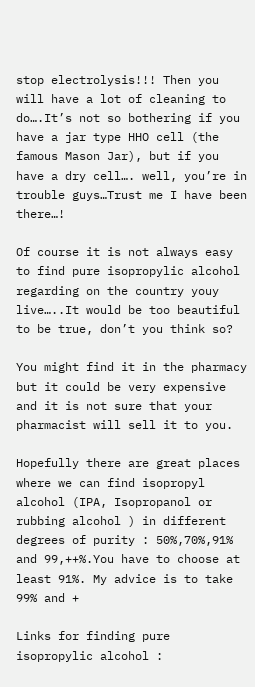stop electrolysis!!! Then you will have a lot of cleaning to do….It’s not so bothering if you have a jar type HHO cell (the famous Mason Jar), but if you have a dry cell…. well, you’re in trouble guys…Trust me I have been there…!

Of course it is not always easy to find pure isopropylic alcohol regarding on the country youy live…..It would be too beautiful to be true, don’t you think so?

You might find it in the pharmacy but it could be very expensive and it is not sure that your pharmacist will sell it to you.

Hopefully there are great places where we can find isopropyl alcohol (IPA, Isopropanol or rubbing alcohol ) in different degrees of purity : 50%,70%,91% and 99,++%.You have to choose at least 91%. My advice is to take 99% and +

Links for finding pure isopropylic alcohol :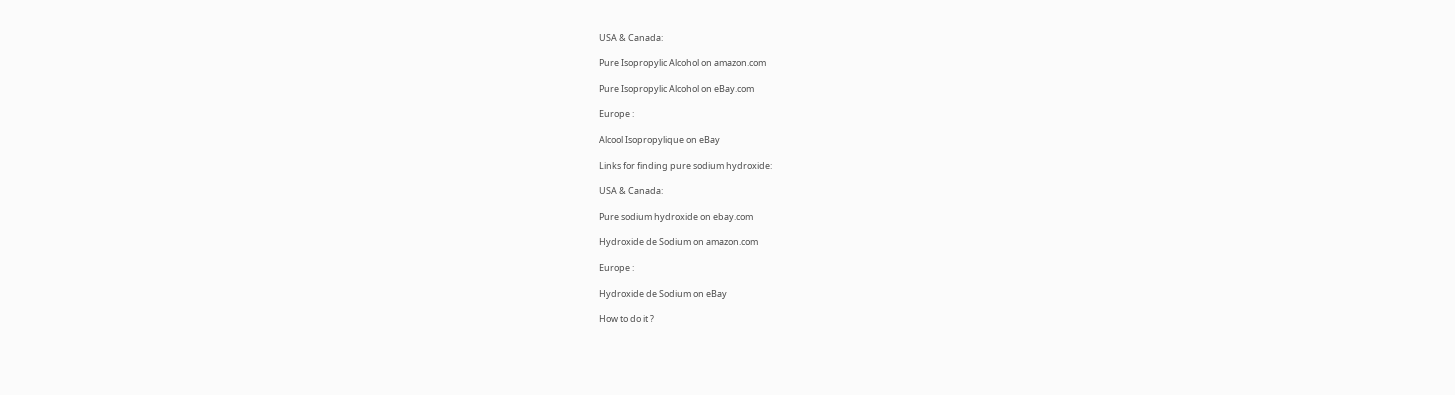USA & Canada:

Pure Isopropylic Alcohol on amazon.com

Pure Isopropylic Alcohol on eBay.com

Europe :

Alcool Isopropylique on eBay

Links for finding pure sodium hydroxide:

USA & Canada:

Pure sodium hydroxide on ebay.com

Hydroxide de Sodium on amazon.com

Europe :

Hydroxide de Sodium on eBay

How to do it ?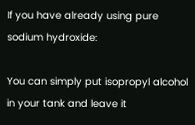If you have already using pure sodium hydroxide:

You can simply put isopropyl alcohol in your tank and leave it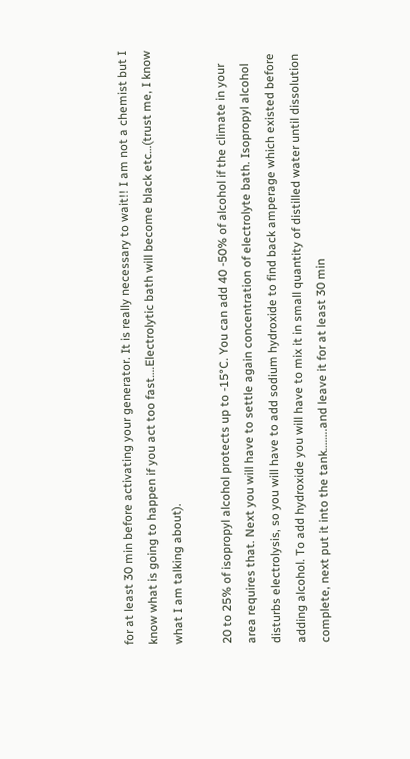for at least 30 min before activating your generator. It is really necessary to wait!! I am not a chemist but I know what is going to happen if you act too fast….Electrolytic bath will become black etc…(trust me, I know what I am talking about).

20 to 25% of isopropyl alcohol protects up to -15°C. You can add 40 -50% of alcohol if the climate in your area requires that. Next you will have to settle again concentration of electrolyte bath. Isopropyl alcohol disturbs electrolysis, so you will have to add sodium hydroxide to find back amperage which existed before adding alcohol. To add hydroxide you will have to mix it in small quantity of distilled water until dissolution complete, next put it into the tank……..and leave it for at least 30 min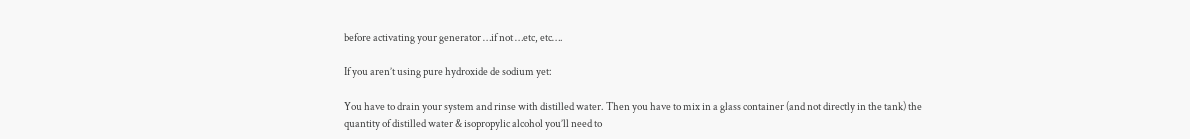before activating your generator …if not …etc, etc….

If you aren’t using pure hydroxide de sodium yet:

You have to drain your system and rinse with distilled water. Then you have to mix in a glass container (and not directly in the tank) the quantity of distilled water & isopropylic alcohol you’ll need to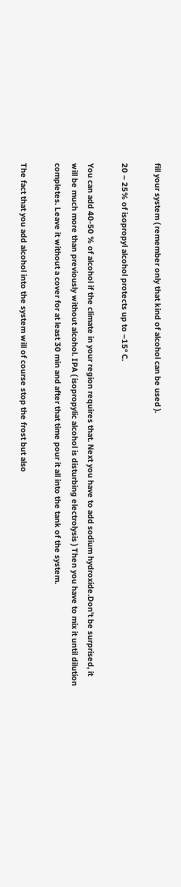fill your system ( remember only that kind of alcohol can be used ).

20 – 25% of isopropyl alcohol protects up to –15° C.

You can add 40-50 % of alcohol if the climate in your region requires that. Next you have to add sodium hydroxide.Don’t be surprised, it will be much more than previously without alcohol. IPA ( isopropylic alcohol is disturbing electrolysis ) Then you have to mix it until dilution completes. Leave it without a cover for at least 30 min and after that time pour it all into the tank of the system.

The fact that you add alcohol into the system will of course stop the frost but also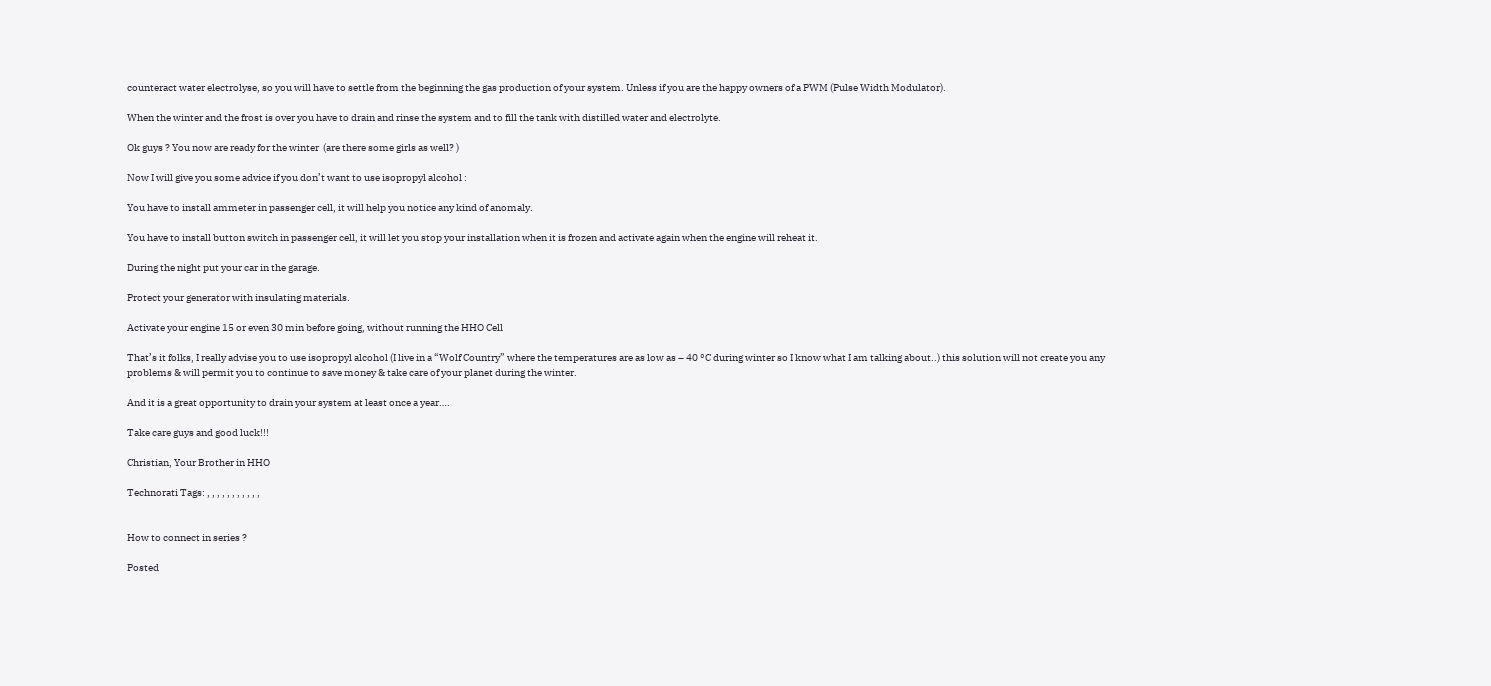counteract water electrolyse, so you will have to settle from the beginning the gas production of your system. Unless if you are the happy owners of a PWM (Pulse Width Modulator).

When the winter and the frost is over you have to drain and rinse the system and to fill the tank with distilled water and electrolyte.

Ok guys ? You now are ready for the winter  (are there some girls as well? )

Now I will give you some advice if you don’t want to use isopropyl alcohol :

You have to install ammeter in passenger cell, it will help you notice any kind of anomaly.

You have to install button switch in passenger cell, it will let you stop your installation when it is frozen and activate again when the engine will reheat it.

During the night put your car in the garage.

Protect your generator with insulating materials.

Activate your engine 15 or even 30 min before going, without running the HHO Cell

That’s it folks, I really advise you to use isopropyl alcohol (I live in a “Wolf Country” where the temperatures are as low as – 40 °C during winter so I know what I am talking about..) this solution will not create you any problems & will permit you to continue to save money & take care of your planet during the winter.

And it is a great opportunity to drain your system at least once a year….

Take care guys and good luck!!!

Christian, Your Brother in HHO

Technorati Tags: , , , , , , , , , , ,


How to connect in series ?

Posted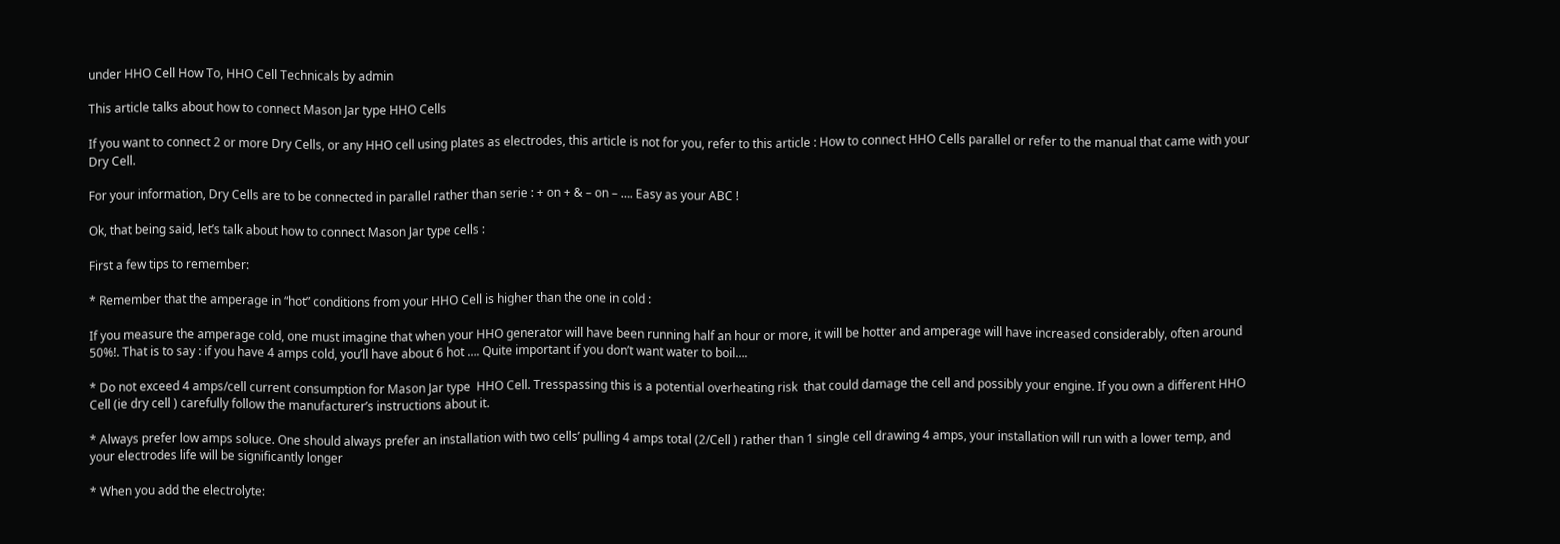under HHO Cell How To, HHO Cell Technicals by admin

This article talks about how to connect Mason Jar type HHO Cells

If you want to connect 2 or more Dry Cells, or any HHO cell using plates as electrodes, this article is not for you, refer to this article : How to connect HHO Cells parallel or refer to the manual that came with your Dry Cell.

For your information, Dry Cells are to be connected in parallel rather than serie : + on + & – on – …. Easy as your ABC !

Ok, that being said, let’s talk about how to connect Mason Jar type cells :

First a few tips to remember:

* Remember that the amperage in “hot” conditions from your HHO Cell is higher than the one in cold :

If you measure the amperage cold, one must imagine that when your HHO generator will have been running half an hour or more, it will be hotter and amperage will have increased considerably, often around 50%!. That is to say : if you have 4 amps cold, you’ll have about 6 hot …. Quite important if you don’t want water to boil….

* Do not exceed 4 amps/cell current consumption for Mason Jar type  HHO Cell. Tresspassing this is a potential overheating risk  that could damage the cell and possibly your engine. If you own a different HHO Cell (ie dry cell ) carefully follow the manufacturer’s instructions about it.

* Always prefer low amps soluce. One should always prefer an installation with two cells’ pulling 4 amps total (2/Cell ) rather than 1 single cell drawing 4 amps, your installation will run with a lower temp, and your electrodes life will be significantly longer

* When you add the electrolyte: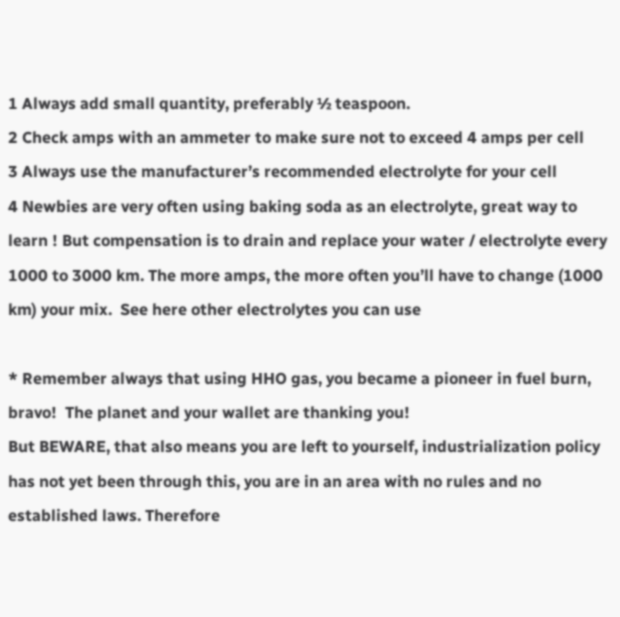1 Always add small quantity, preferably ½ teaspoon.
2 Check amps with an ammeter to make sure not to exceed 4 amps per cell
3 Always use the manufacturer’s recommended electrolyte for your cell
4 Newbies are very often using baking soda as an electrolyte, great way to learn ! But compensation is to drain and replace your water / electrolyte every 1000 to 3000 km. The more amps, the more often you’ll have to change (1000 km) your mix.  See here other electrolytes you can use

* Remember always that using HHO gas, you became a pioneer in fuel burn, bravo!  The planet and your wallet are thanking you!
But BEWARE, that also means you are left to yourself, industrialization policy has not yet been through this, you are in an area with no rules and no established laws. Therefore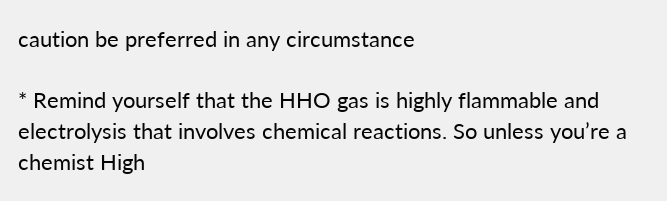caution be preferred in any circumstance

* Remind yourself that the HHO gas is highly flammable and electrolysis that involves chemical reactions. So unless you’re a chemist High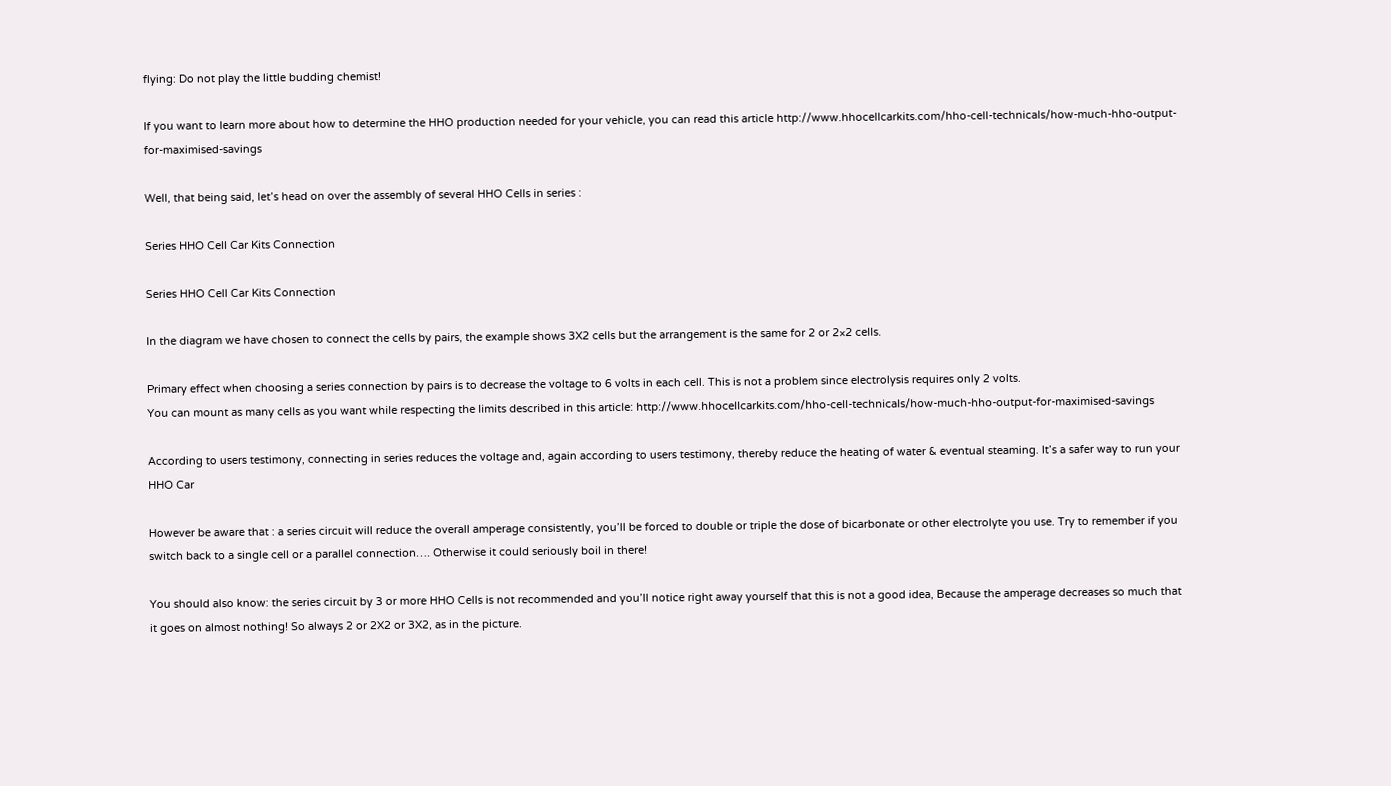flying: Do not play the little budding chemist!

If you want to learn more about how to determine the HHO production needed for your vehicle, you can read this article http://www.hhocellcarkits.com/hho-cell-technicals/how-much-hho-output-for-maximised-savings

Well, that being said, let’s head on over the assembly of several HHO Cells in series :

Series HHO Cell Car Kits Connection

Series HHO Cell Car Kits Connection

In the diagram we have chosen to connect the cells by pairs, the example shows 3X2 cells but the arrangement is the same for 2 or 2×2 cells.

Primary effect when choosing a series connection by pairs is to decrease the voltage to 6 volts in each cell. This is not a problem since electrolysis requires only 2 volts.
You can mount as many cells as you want while respecting the limits described in this article: http://www.hhocellcarkits.com/hho-cell-technicals/how-much-hho-output-for-maximised-savings

According to users testimony, connecting in series reduces the voltage and, again according to users testimony, thereby reduce the heating of water & eventual steaming. It’s a safer way to run your HHO Car

However be aware that : a series circuit will reduce the overall amperage consistently, you’ll be forced to double or triple the dose of bicarbonate or other electrolyte you use. Try to remember if you switch back to a single cell or a parallel connection…. Otherwise it could seriously boil in there!

You should also know: the series circuit by 3 or more HHO Cells is not recommended and you’ll notice right away yourself that this is not a good idea, Because the amperage decreases so much that it goes on almost nothing! So always 2 or 2X2 or 3X2, as in the picture.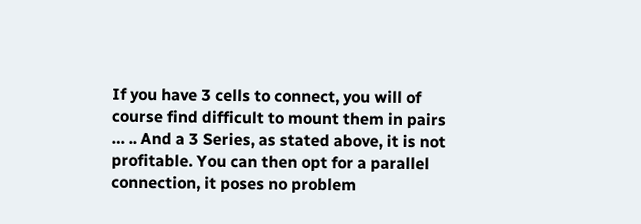If you have 3 cells to connect, you will of course find difficult to mount them in pairs … .. And a 3 Series, as stated above, it is not profitable. You can then opt for a parallel connection, it poses no problem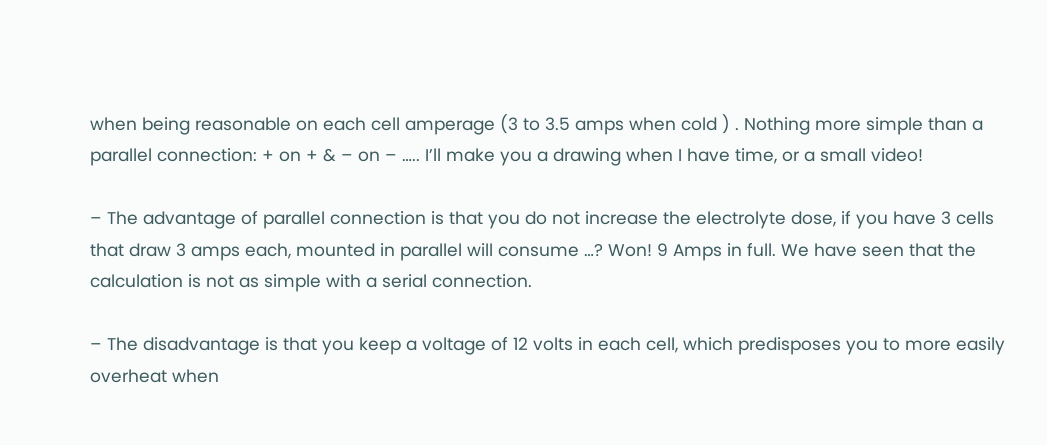when being reasonable on each cell amperage (3 to 3.5 amps when cold ) . Nothing more simple than a parallel connection: + on + & – on – ….. I’ll make you a drawing when I have time, or a small video!

– The advantage of parallel connection is that you do not increase the electrolyte dose, if you have 3 cells that draw 3 amps each, mounted in parallel will consume …? Won! 9 Amps in full. We have seen that the calculation is not as simple with a serial connection.

– The disadvantage is that you keep a voltage of 12 volts in each cell, which predisposes you to more easily overheat when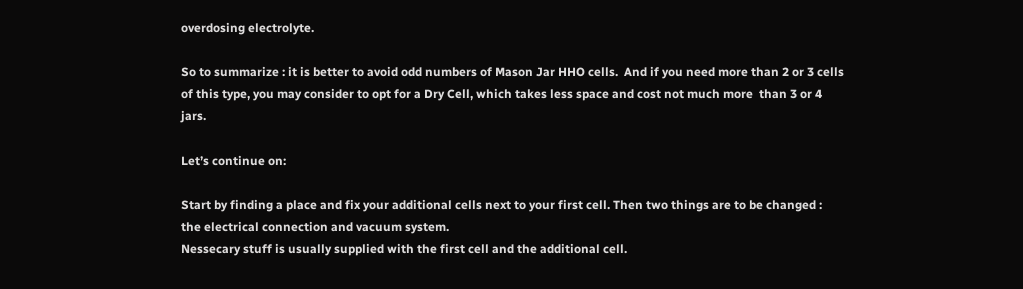overdosing electrolyte.

So to summarize : it is better to avoid odd numbers of Mason Jar HHO cells.  And if you need more than 2 or 3 cells of this type, you may consider to opt for a Dry Cell, which takes less space and cost not much more  than 3 or 4 jars.

Let’s continue on:

Start by finding a place and fix your additional cells next to your first cell. Then two things are to be changed : the electrical connection and vacuum system.
Nessecary stuff is usually supplied with the first cell and the additional cell.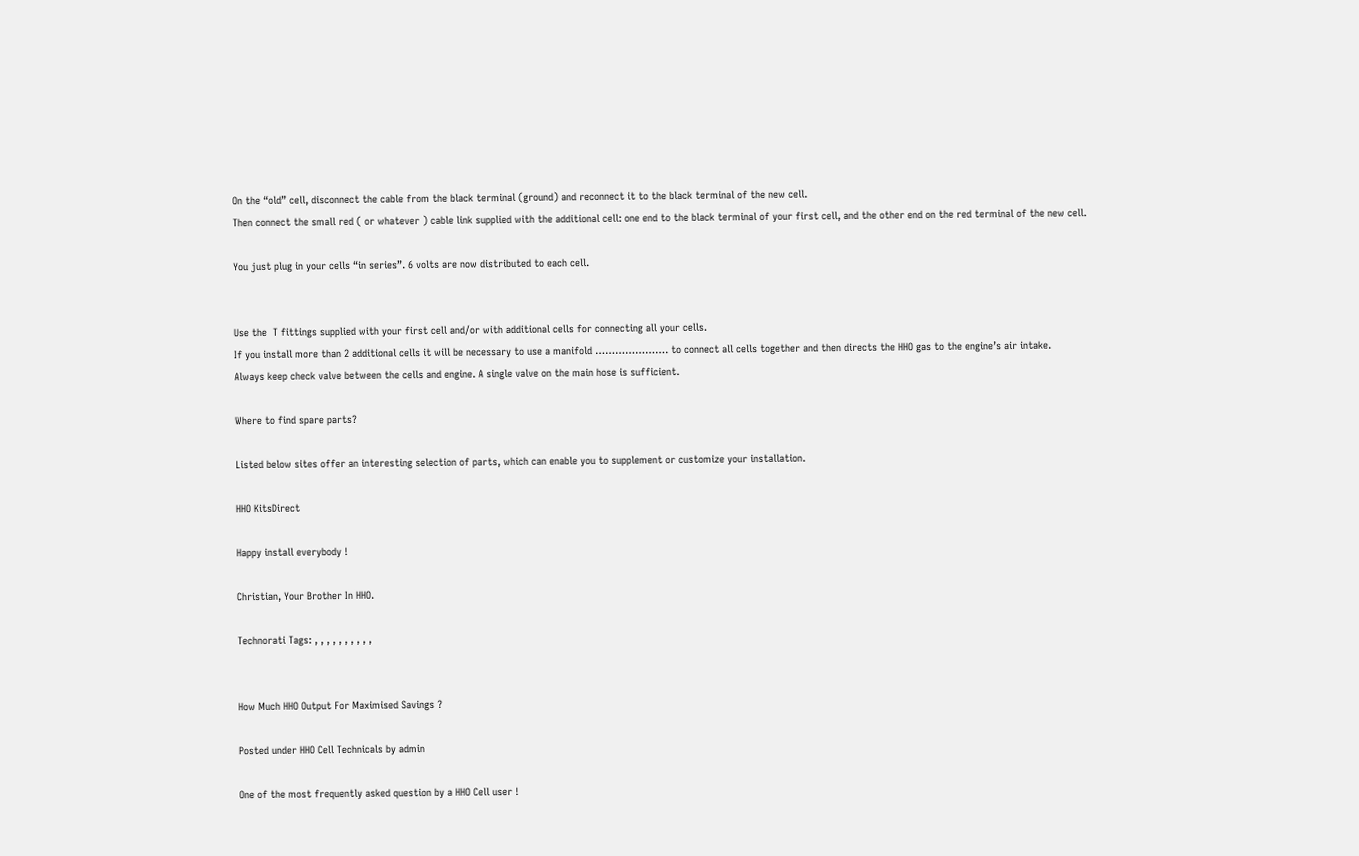On the “old” cell, disconnect the cable from the black terminal (ground) and reconnect it to the black terminal of the new cell.
Then connect the small red ( or whatever ) cable link supplied with the additional cell: one end to the black terminal of your first cell, and the other end on the red terminal of the new cell.

You just plug in your cells “in series”. 6 volts are now distributed to each cell.


Use the  T fittings supplied with your first cell and/or with additional cells for connecting all your cells.
If you install more than 2 additional cells it will be necessary to use a manifold …………………. to connect all cells together and then directs the HHO gas to the engine’s air intake.
Always keep check valve between the cells and engine. A single valve on the main hose is sufficient.

Where to find spare parts?

Listed below sites offer an interesting selection of parts, which can enable you to supplement or customize your installation.

HHO KitsDirect

Happy install everybody !

Christian, Your Brother In HHO.

Technorati Tags: , , , , , , , , , ,


How Much HHO Output For Maximised Savings ?

Posted under HHO Cell Technicals by admin

One of the most frequently asked question by a HHO Cell user !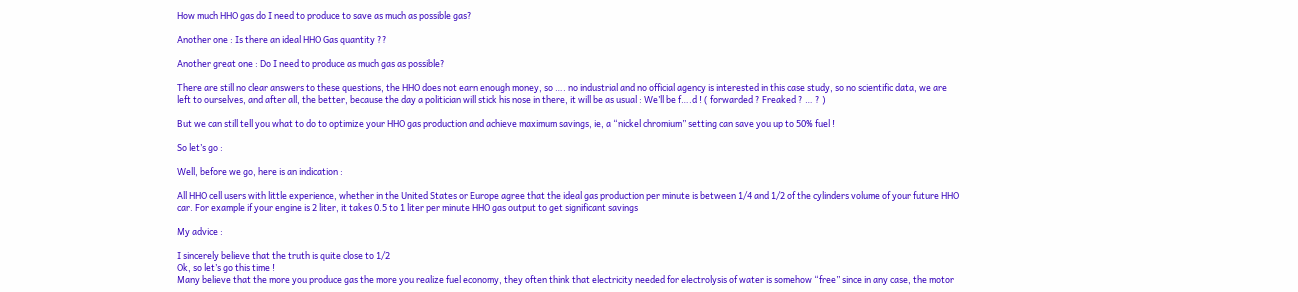How much HHO gas do I need to produce to save as much as possible gas?

Another one : Is there an ideal HHO Gas quantity ??

Another great one : Do I need to produce as much gas as possible?

There are still no clear answers to these questions, the HHO does not earn enough money, so …. no industrial and no official agency is interested in this case study, so no scientific data, we are left to ourselves, and after all, the better, because the day a politician will stick his nose in there, it will be as usual : We’ll be f….d ! ( forwarded ? Freaked ? … ? )

But we can still tell you what to do to optimize your HHO gas production and achieve maximum savings, ie, a “nickel chromium” setting can save you up to 50% fuel !

So let’s go :

Well, before we go, here is an indication :

All HHO cell users with little experience, whether in the United States or Europe agree that the ideal gas production per minute is between 1/4 and 1/2 of the cylinders volume of your future HHO car. For example if your engine is 2 liter, it takes 0.5 to 1 liter per minute HHO gas output to get significant savings

My advice :

I sincerely believe that the truth is quite close to 1/2
Ok, so let’s go this time !
Many believe that the more you produce gas the more you realize fuel economy, they often think that electricity needed for electrolysis of water is somehow “free” since in any case, the motor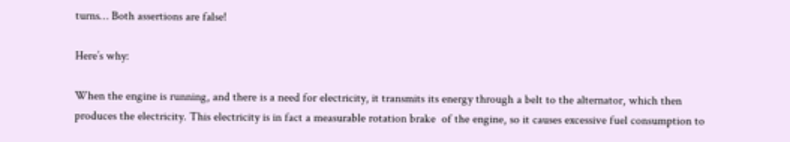turns… Both assertions are false!

Here’s why:

When the engine is running, and there is a need for electricity, it transmits its energy through a belt to the alternator, which then produces the electricity. This electricity is in fact a measurable rotation brake  of the engine, so it causes excessive fuel consumption to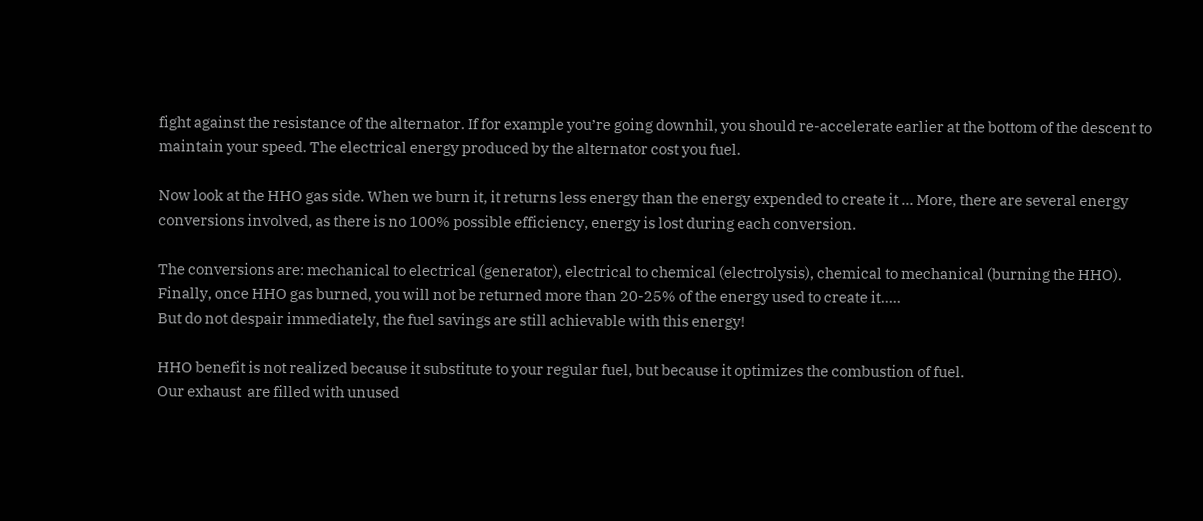fight against the resistance of the alternator. If for example you’re going downhil, you should re-accelerate earlier at the bottom of the descent to maintain your speed. The electrical energy produced by the alternator cost you fuel.

Now look at the HHO gas side. When we burn it, it returns less energy than the energy expended to create it … More, there are several energy conversions involved, as there is no 100% possible efficiency, energy is lost during each conversion.

The conversions are: mechanical to electrical (generator), electrical to chemical (electrolysis), chemical to mechanical (burning the HHO). Finally, once HHO gas burned, you will not be returned more than 20-25% of the energy used to create it…..
But do not despair immediately, the fuel savings are still achievable with this energy!

HHO benefit is not realized because it substitute to your regular fuel, but because it optimizes the combustion of fuel.
Our exhaust  are filled with unused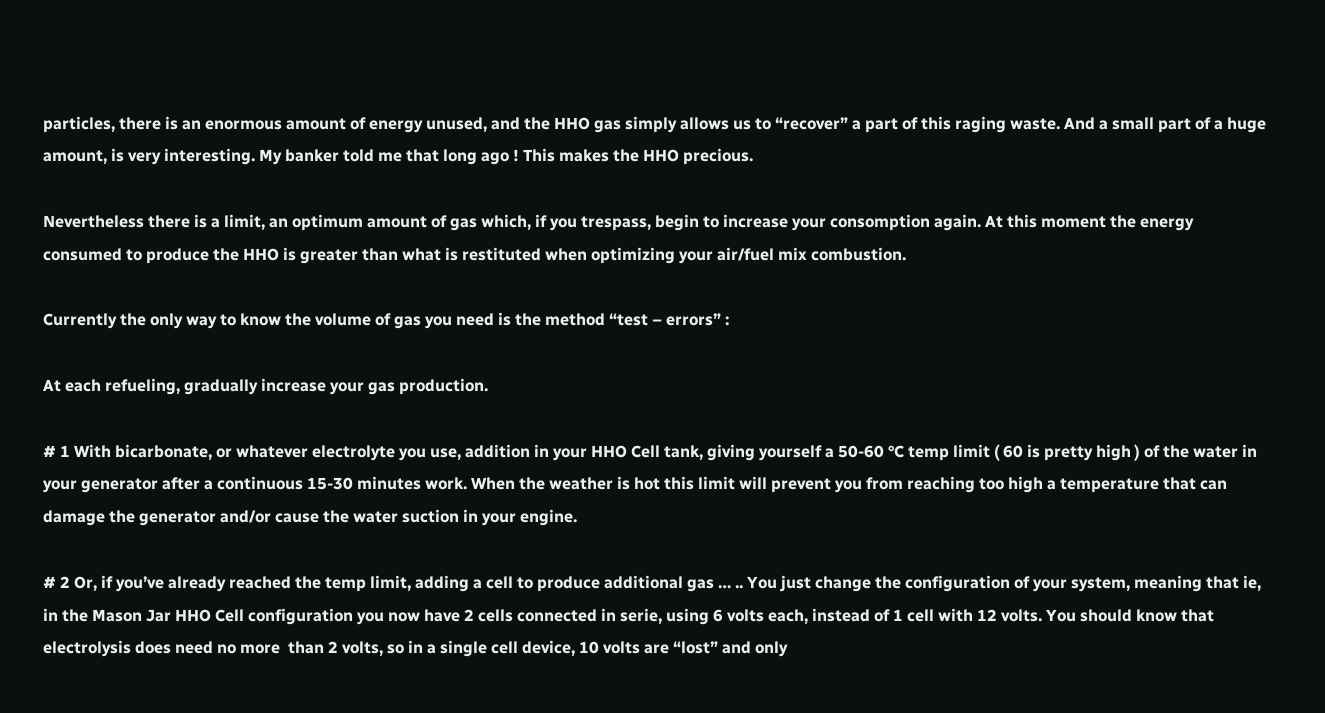particles, there is an enormous amount of energy unused, and the HHO gas simply allows us to “recover” a part of this raging waste. And a small part of a huge amount, is very interesting. My banker told me that long ago ! This makes the HHO precious.

Nevertheless there is a limit, an optimum amount of gas which, if you trespass, begin to increase your consomption again. At this moment the energy consumed to produce the HHO is greater than what is restituted when optimizing your air/fuel mix combustion.

Currently the only way to know the volume of gas you need is the method “test – errors” :

At each refueling, gradually increase your gas production.

# 1 With bicarbonate, or whatever electrolyte you use, addition in your HHO Cell tank, giving yourself a 50-60 °C temp limit ( 60 is pretty high ) of the water in your generator after a continuous 15-30 minutes work. When the weather is hot this limit will prevent you from reaching too high a temperature that can damage the generator and/or cause the water suction in your engine.

# 2 Or, if you’ve already reached the temp limit, adding a cell to produce additional gas … .. You just change the configuration of your system, meaning that ie, in the Mason Jar HHO Cell configuration you now have 2 cells connected in serie, using 6 volts each, instead of 1 cell with 12 volts. You should know that electrolysis does need no more  than 2 volts, so in a single cell device, 10 volts are “lost” and only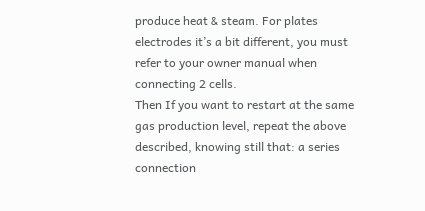produce heat & steam. For plates electrodes it’s a bit different, you must refer to your owner manual when connecting 2 cells.
Then If you want to restart at the same gas production level, repeat the above described, knowing still that: a series connection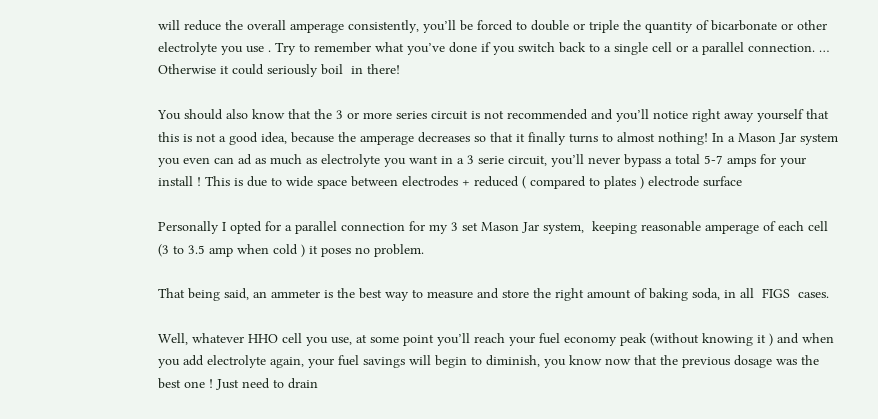will reduce the overall amperage consistently, you’ll be forced to double or triple the quantity of bicarbonate or other electrolyte you use . Try to remember what you’ve done if you switch back to a single cell or a parallel connection. … Otherwise it could seriously boil  in there!

You should also know that the 3 or more series circuit is not recommended and you’ll notice right away yourself that this is not a good idea, because the amperage decreases so that it finally turns to almost nothing! In a Mason Jar system you even can ad as much as electrolyte you want in a 3 serie circuit, you’ll never bypass a total 5-7 amps for your install ! This is due to wide space between electrodes + reduced ( compared to plates ) electrode surface

Personally I opted for a parallel connection for my 3 set Mason Jar system,  keeping reasonable amperage of each cell (3 to 3.5 amp when cold ) it poses no problem.

That being said, an ammeter is the best way to measure and store the right amount of baking soda, in all  FIGS  cases.

Well, whatever HHO cell you use, at some point you’ll reach your fuel economy peak (without knowing it ) and when you add electrolyte again, your fuel savings will begin to diminish, you know now that the previous dosage was the best one ! Just need to drain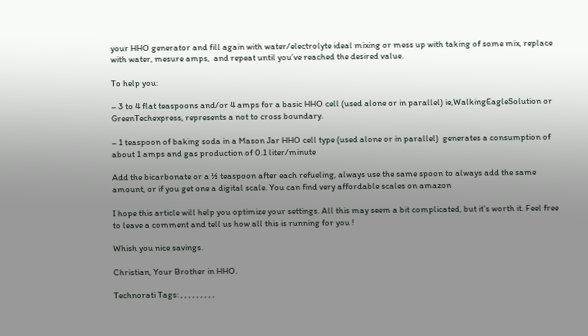your HHO generator and fill again with water/electrolyte ideal mixing or mess up with taking of some mix, replace with water, mesure amps,  and repeat until you’ve reached the desired value.

To help you:

– 3 to 4 flat teaspoons and/or 4 amps for a basic HHO cell (used alone or in parallel) ie,WalkingEagleSolution or GreenTechexpress, represents a not to cross boundary.

– 1 teaspoon of baking soda in a Mason Jar HHO cell type (used alone or in parallel)  generates a consumption of about 1 amps and gas production of 0.1 liter/minute

Add the bicarbonate or a ½ teaspoon after each refueling, always use the same spoon to always add the same amount, or if you get one a digital scale. You can find very affordable scales on amazon

I hope this article will help you optimize your settings. All this may seem a bit complicated, but it’s worth it. Feel free to leave a comment and tell us how all this is running for you !

Whish you nice savings.

Christian, Your Brother in HHO.

Technorati Tags: , , , , , , , , ,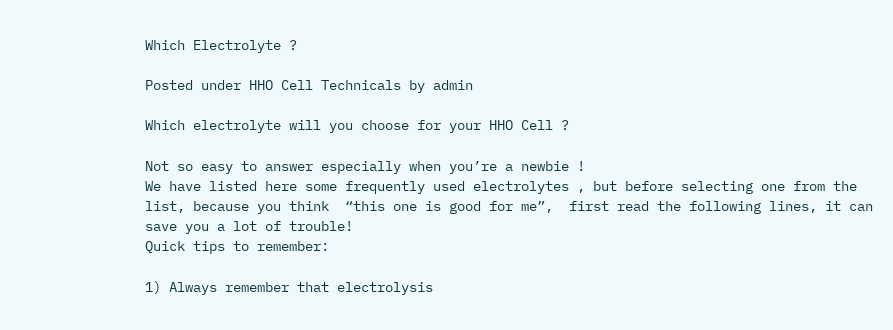Which Electrolyte ?

Posted under HHO Cell Technicals by admin

Which electrolyte will you choose for your HHO Cell ?

Not so easy to answer especially when you’re a newbie !
We have listed here some frequently used electrolytes , but before selecting one from the list, because you think  “this one is good for me”,  first read the following lines, it can save you a lot of trouble!
Quick tips to remember:

1) Always remember that electrolysis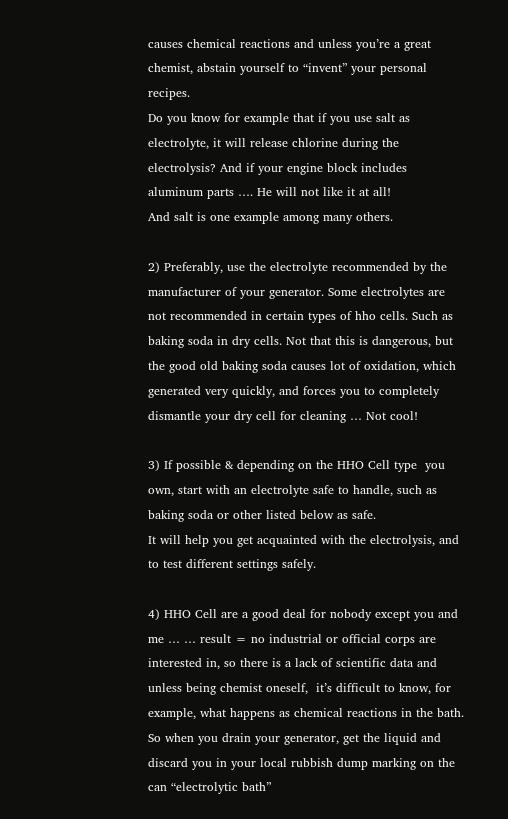causes chemical reactions and unless you’re a great chemist, abstain yourself to “invent” your personal recipes.
Do you know for example that if you use salt as electrolyte, it will release chlorine during the electrolysis? And if your engine block includes aluminum parts …. He will not like it at all!
And salt is one example among many others.

2) Preferably, use the electrolyte recommended by the manufacturer of your generator. Some electrolytes are not recommended in certain types of hho cells. Such as baking soda in dry cells. Not that this is dangerous, but the good old baking soda causes lot of oxidation, which generated very quickly, and forces you to completely dismantle your dry cell for cleaning … Not cool!

3) If possible & depending on the HHO Cell type  you own, start with an electrolyte safe to handle, such as baking soda or other listed below as safe.
It will help you get acquainted with the electrolysis, and to test different settings safely.

4) HHO Cell are a good deal for nobody except you and me … … result = no industrial or official corps are interested in, so there is a lack of scientific data and unless being chemist oneself,  it’s difficult to know, for example, what happens as chemical reactions in the bath. So when you drain your generator, get the liquid and discard you in your local rubbish dump marking on the can “electrolytic bath”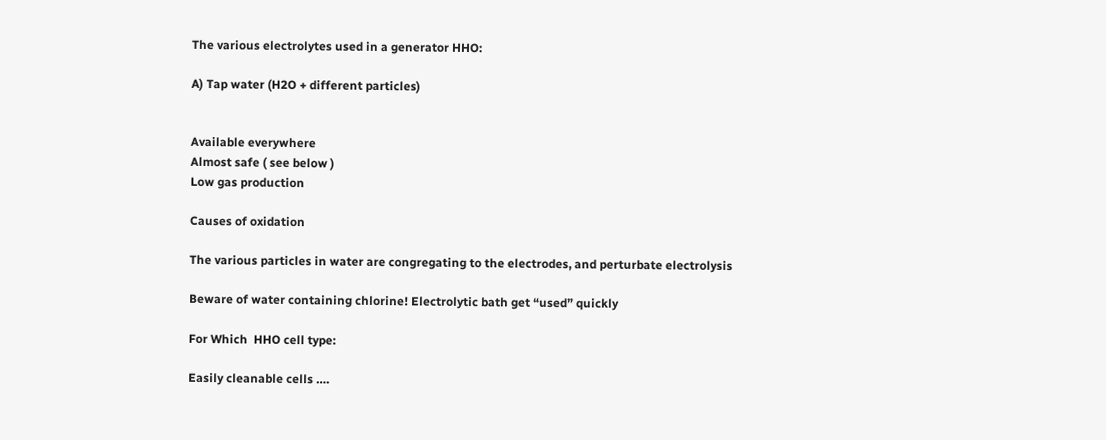The various electrolytes used in a generator HHO:

A) Tap water (H2O + different particles)


Available everywhere
Almost safe ( see below )
Low gas production

Causes of oxidation

The various particles in water are congregating to the electrodes, and perturbate electrolysis

Beware of water containing chlorine! Electrolytic bath get “used” quickly

For Which  HHO cell type:

Easily cleanable cells ….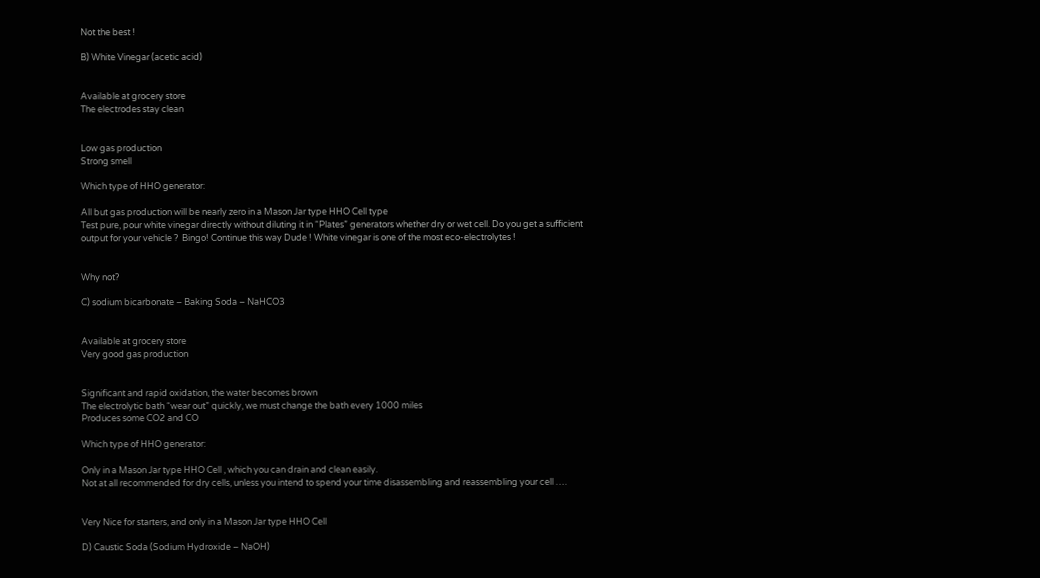Not the best !

B) White Vinegar (acetic acid)


Available at grocery store
The electrodes stay clean


Low gas production
Strong smell

Which type of HHO generator:

All but gas production will be nearly zero in a Mason Jar type HHO Cell type
Test pure, pour white vinegar directly without diluting it in “Plates” generators whether dry or wet cell. Do you get a sufficient output for your vehicle ?  Bingo! Continue this way Dude ! White vinegar is one of the most eco-electrolytes !


Why not?

C) sodium bicarbonate – Baking Soda – NaHCO3


Available at grocery store
Very good gas production


Significant and rapid oxidation, the water becomes brown
The electrolytic bath “wear out” quickly, we must change the bath every 1000 miles
Produces some CO2 and CO

Which type of HHO generator:

Only in a Mason Jar type HHO Cell , which you can drain and clean easily.
Not at all recommended for dry cells, unless you intend to spend your time disassembling and reassembling your cell ….


Very Nice for starters, and only in a Mason Jar type HHO Cell

D) Caustic Soda (Sodium Hydroxide – NaOH)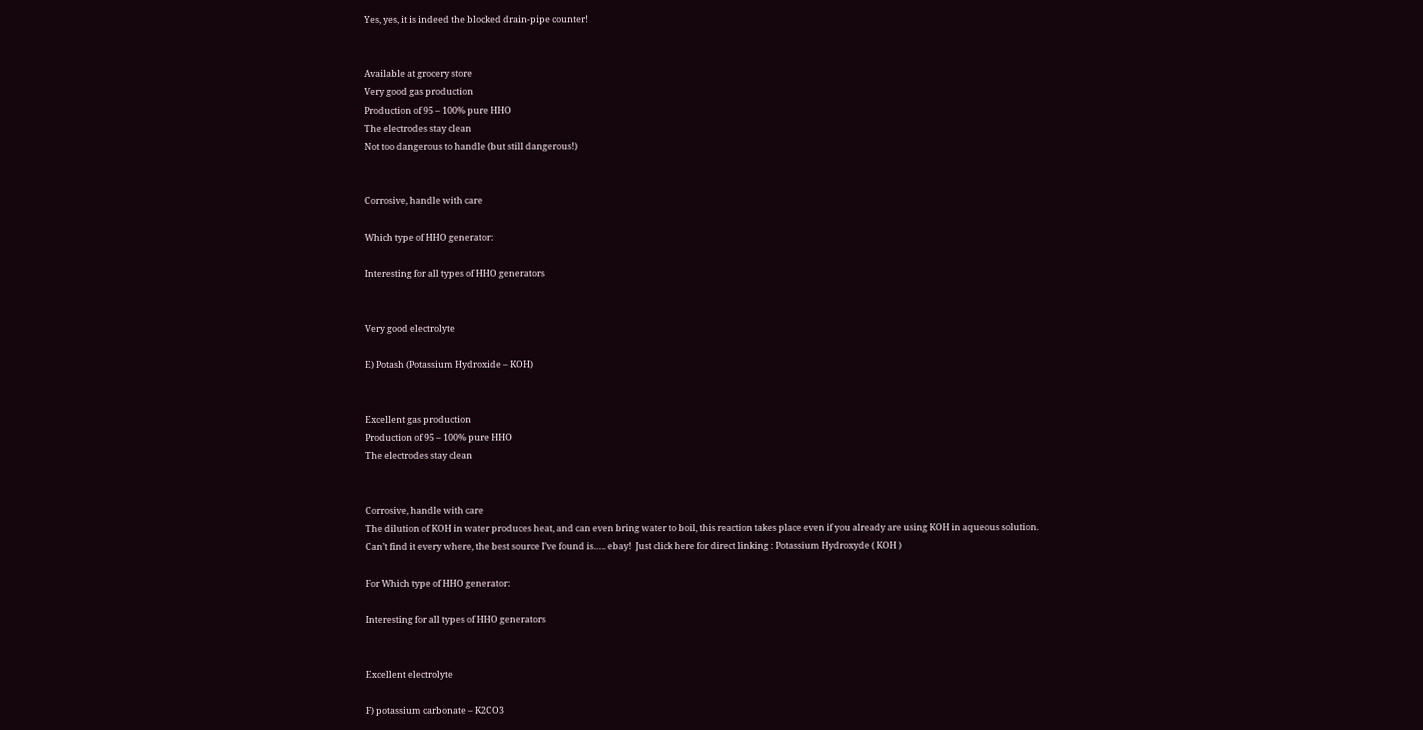Yes, yes, it is indeed the blocked drain-pipe counter!


Available at grocery store
Very good gas production
Production of 95 – 100% pure HHO
The electrodes stay clean
Not too dangerous to handle (but still dangerous!)


Corrosive, handle with care

Which type of HHO generator:

Interesting for all types of HHO generators


Very good electrolyte

E) Potash (Potassium Hydroxide – KOH)


Excellent gas production
Production of 95 – 100% pure HHO
The electrodes stay clean


Corrosive, handle with care
The dilution of KOH in water produces heat, and can even bring water to boil, this reaction takes place even if you already are using KOH in aqueous solution.
Can’t find it every where, the best source I’ve found is….. ebay!  Just click here for direct linking : Potassium Hydroxyde ( KOH )

For Which type of HHO generator:

Interesting for all types of HHO generators


Excellent electrolyte

F) potassium carbonate – K2CO3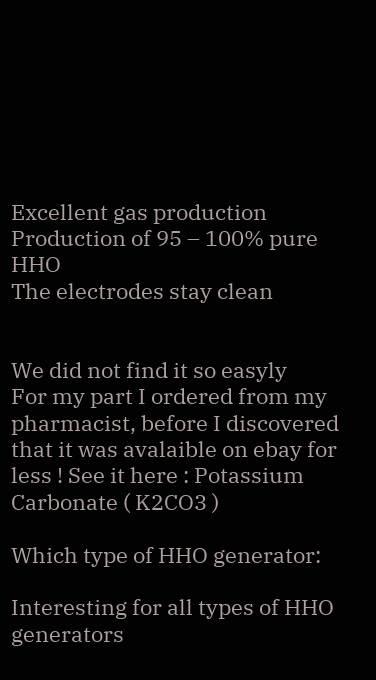Excellent gas production
Production of 95 – 100% pure HHO
The electrodes stay clean


We did not find it so easyly
For my part I ordered from my pharmacist, before I discovered that it was avalaible on ebay for less ! See it here : Potassium Carbonate ( K2CO3 )

Which type of HHO generator:

Interesting for all types of HHO generators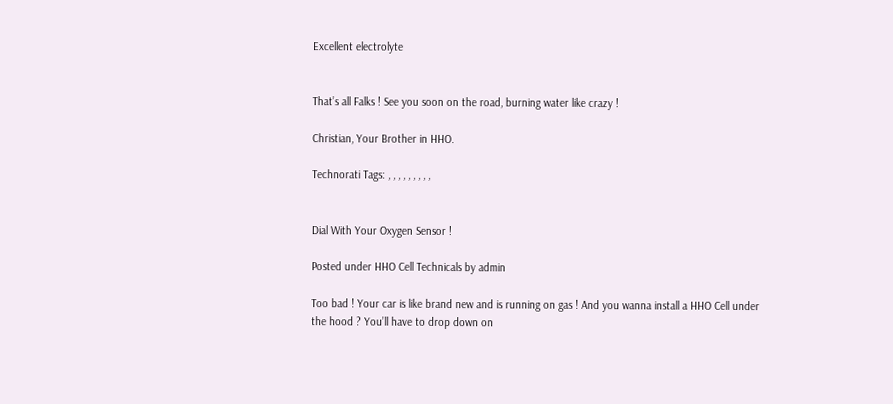Excellent electrolyte


That’s all Falks ! See you soon on the road, burning water like crazy !

Christian, Your Brother in HHO.

Technorati Tags: , , , , , , , , ,


Dial With Your Oxygen Sensor !

Posted under HHO Cell Technicals by admin

Too bad ! Your car is like brand new and is running on gas ! And you wanna install a HHO Cell under the hood ? You’ll have to drop down on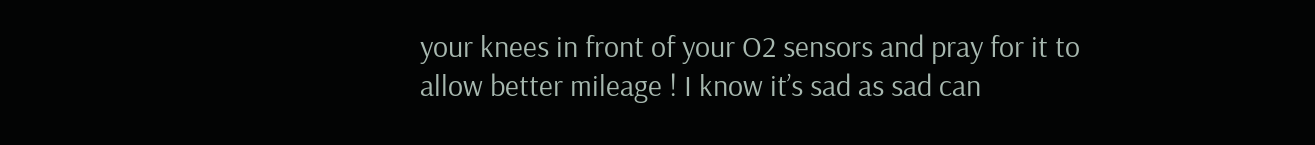your knees in front of your O2 sensors and pray for it to allow better mileage ! I know it’s sad as sad can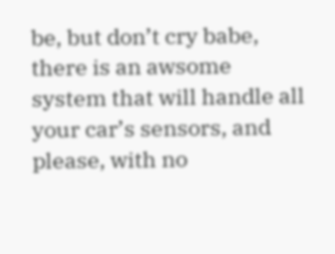be, but don’t cry babe, there is an awsome system that will handle all your car’s sensors, and please, with no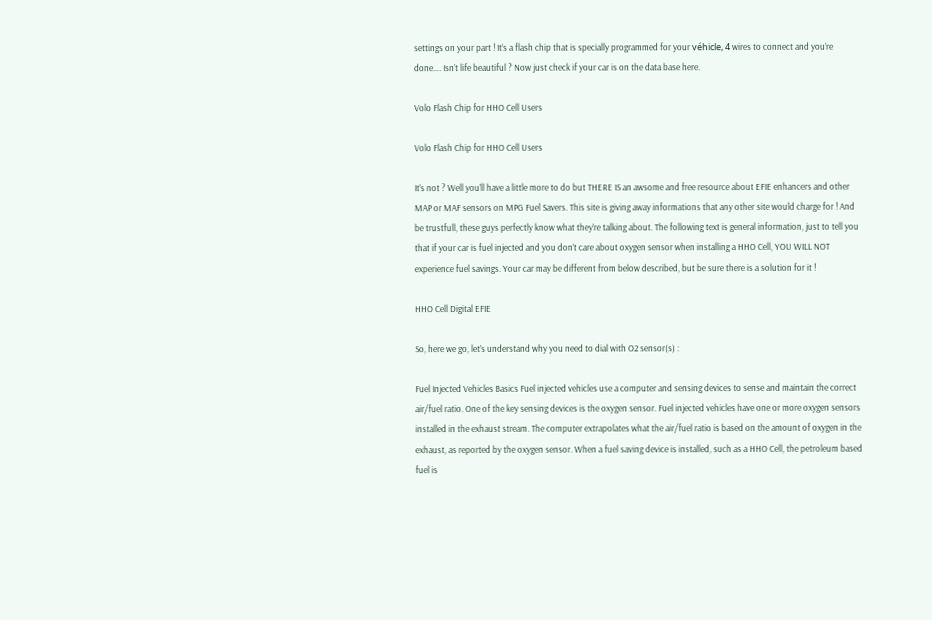settings on your part ! It’s a flash chip that is specially programmed for your véhicle, 4 wires to connect and you’re done…. Isn’t life beautiful ? Now just check if your car is on the data base here.

Volo Flash Chip for HHO Cell Users

Volo Flash Chip for HHO Cell Users

It’s not ? Well you’ll have a little more to do but THERE IS an awsome and free resource about EFIE enhancers and other MAP or MAF sensors on MPG Fuel Savers. This site is giving away informations that any other site would charge for ! And be trustfull, these guys perfectly know what they’re talking about. The following text is general information, just to tell you that if your car is fuel injected and you don’t care about oxygen sensor when installing a HHO Cell, YOU WILL NOT experience fuel savings. Your car may be different from below described, but be sure there is a solution for it !

HHO Cell Digital EFIE

So, here we go, let’s understand why you need to dial with O2 sensor(s) :

Fuel Injected Vehicles Basics Fuel injected vehicles use a computer and sensing devices to sense and maintain the correct air/fuel ratio. One of the key sensing devices is the oxygen sensor. Fuel injected vehicles have one or more oxygen sensors installed in the exhaust stream. The computer extrapolates what the air/fuel ratio is based on the amount of oxygen in the exhaust, as reported by the oxygen sensor. When a fuel saving device is installed, such as a HHO Cell, the petroleum based fuel is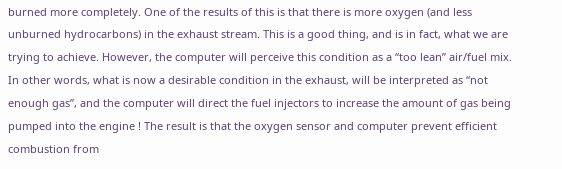burned more completely. One of the results of this is that there is more oxygen (and less unburned hydrocarbons) in the exhaust stream. This is a good thing, and is in fact, what we are trying to achieve. However, the computer will perceive this condition as a “too lean” air/fuel mix. In other words, what is now a desirable condition in the exhaust, will be interpreted as “not enough gas”, and the computer will direct the fuel injectors to increase the amount of gas being pumped into the engine ! The result is that the oxygen sensor and computer prevent efficient combustion from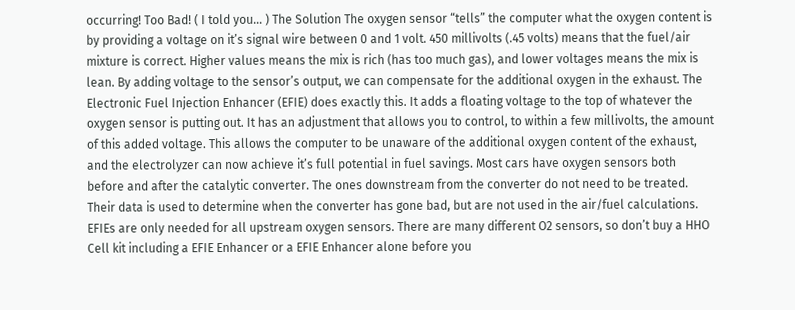occurring! Too Bad! ( I told you… ) The Solution The oxygen sensor “tells” the computer what the oxygen content is by providing a voltage on it’s signal wire between 0 and 1 volt. 450 millivolts (.45 volts) means that the fuel/air mixture is correct. Higher values means the mix is rich (has too much gas), and lower voltages means the mix is lean. By adding voltage to the sensor’s output, we can compensate for the additional oxygen in the exhaust. The Electronic Fuel Injection Enhancer (EFIE) does exactly this. It adds a floating voltage to the top of whatever the oxygen sensor is putting out. It has an adjustment that allows you to control, to within a few millivolts, the amount of this added voltage. This allows the computer to be unaware of the additional oxygen content of the exhaust, and the electrolyzer can now achieve it’s full potential in fuel savings. Most cars have oxygen sensors both before and after the catalytic converter. The ones downstream from the converter do not need to be treated. Their data is used to determine when the converter has gone bad, but are not used in the air/fuel calculations. EFIEs are only needed for all upstream oxygen sensors. There are many different O2 sensors, so don’t buy a HHO Cell kit including a EFIE Enhancer or a EFIE Enhancer alone before you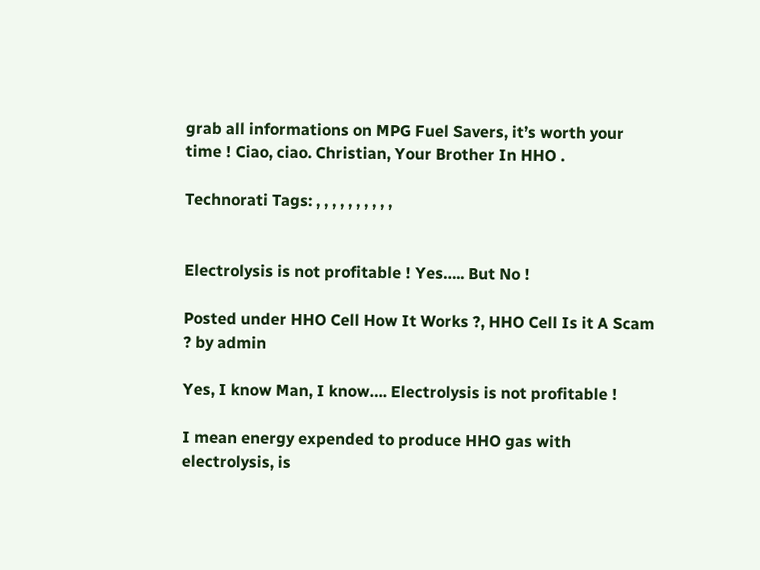grab all informations on MPG Fuel Savers, it’s worth your time ! Ciao, ciao. Christian, Your Brother In HHO .

Technorati Tags: , , , , , , , , , ,


Electrolysis is not profitable ! Yes….. But No !

Posted under HHO Cell How It Works ?, HHO Cell Is it A Scam ? by admin

Yes, I know Man, I know…. Electrolysis is not profitable !

I mean energy expended to produce HHO gas with electrolysis, is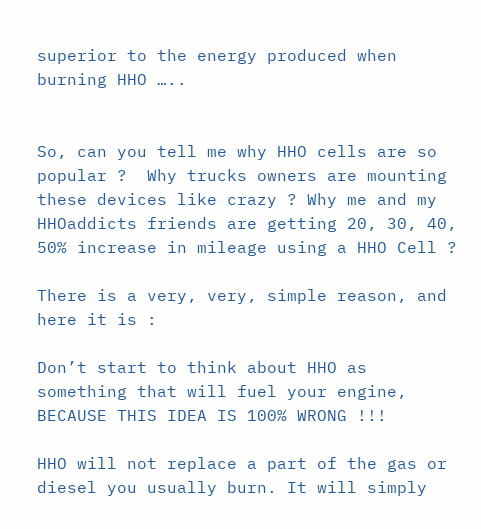superior to the energy produced when burning HHO …..


So, can you tell me why HHO cells are so popular ?  Why trucks owners are mounting these devices like crazy ? Why me and my HHOaddicts friends are getting 20, 30, 40, 50% increase in mileage using a HHO Cell ?

There is a very, very, simple reason, and here it is :

Don’t start to think about HHO as something that will fuel your engine, BECAUSE THIS IDEA IS 100% WRONG !!!

HHO will not replace a part of the gas or diesel you usually burn. It will simply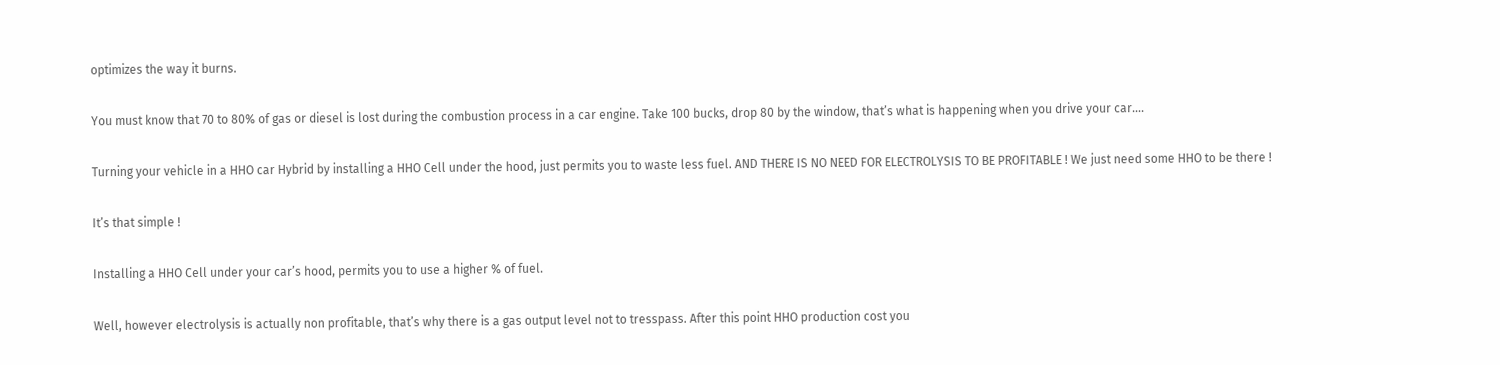optimizes the way it burns.

You must know that 70 to 80% of gas or diesel is lost during the combustion process in a car engine. Take 100 bucks, drop 80 by the window, that’s what is happening when you drive your car….

Turning your vehicle in a HHO car Hybrid by installing a HHO Cell under the hood, just permits you to waste less fuel. AND THERE IS NO NEED FOR ELECTROLYSIS TO BE PROFITABLE ! We just need some HHO to be there !

It’s that simple !

Installing a HHO Cell under your car’s hood, permits you to use a higher % of fuel.

Well, however electrolysis is actually non profitable, that’s why there is a gas output level not to tresspass. After this point HHO production cost you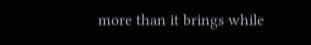more than it brings while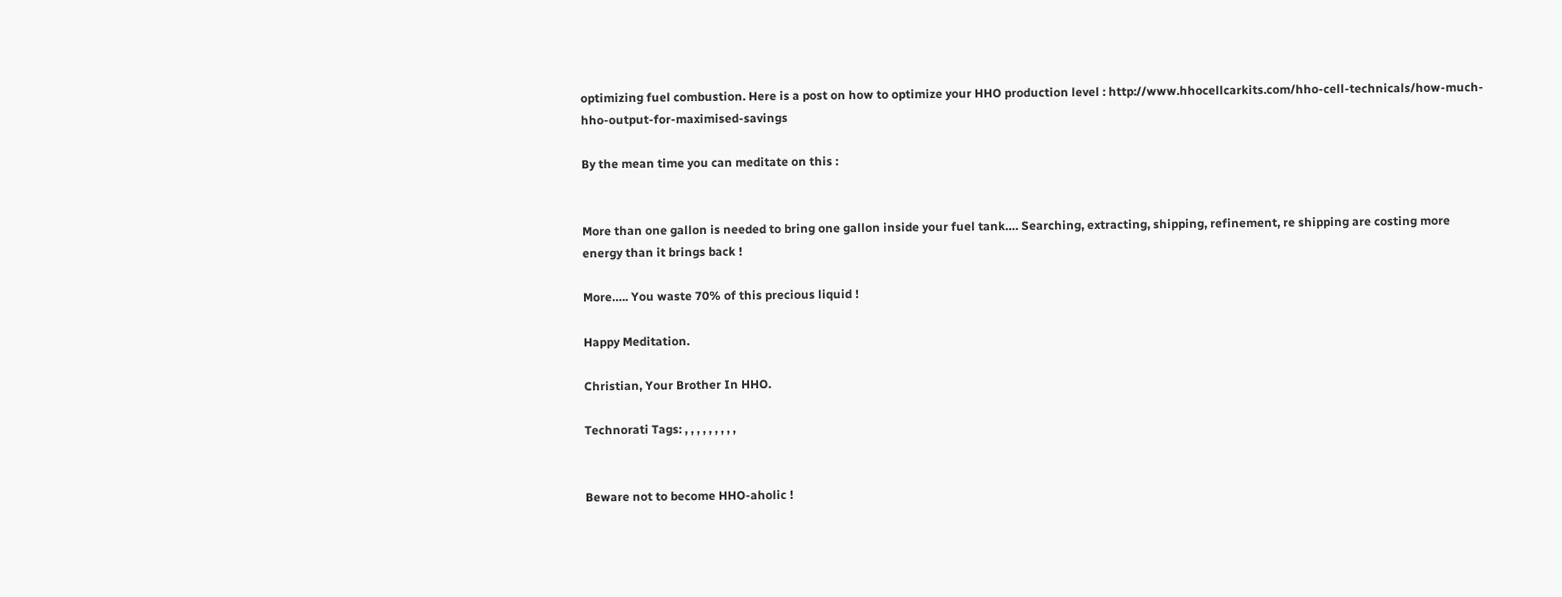optimizing fuel combustion. Here is a post on how to optimize your HHO production level : http://www.hhocellcarkits.com/hho-cell-technicals/how-much-hho-output-for-maximised-savings

By the mean time you can meditate on this :


More than one gallon is needed to bring one gallon inside your fuel tank…. Searching, extracting, shipping, refinement, re shipping are costing more energy than it brings back !

More….. You waste 70% of this precious liquid !

Happy Meditation.

Christian, Your Brother In HHO.

Technorati Tags: , , , , , , , , ,


Beware not to become HHO-aholic !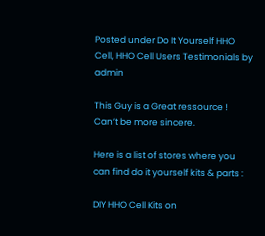Posted under Do It Yourself HHO Cell, HHO Cell Users Testimonials by admin

This Guy is a Great ressource ! Can’t be more sincere.

Here is a list of stores where you can find do it yourself kits & parts :

DIY HHO Cell Kits on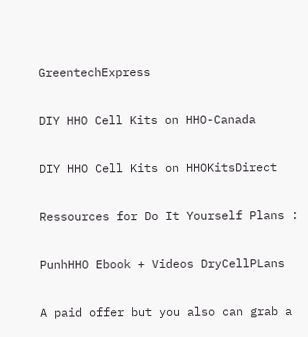GreentechExpress

DIY HHO Cell Kits on HHO-Canada

DIY HHO Cell Kits on HHOKitsDirect

Ressources for Do It Yourself Plans :

PunhHHO Ebook + Videos DryCellPLans

A paid offer but you also can grab a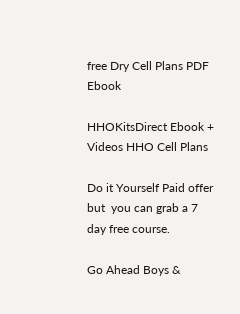free Dry Cell Plans PDF Ebook

HHOKitsDirect Ebook + Videos HHO Cell Plans

Do it Yourself Paid offer but  you can grab a 7 day free course.

Go Ahead Boys &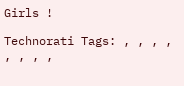Girls !

Technorati Tags: , , , , , , , ,